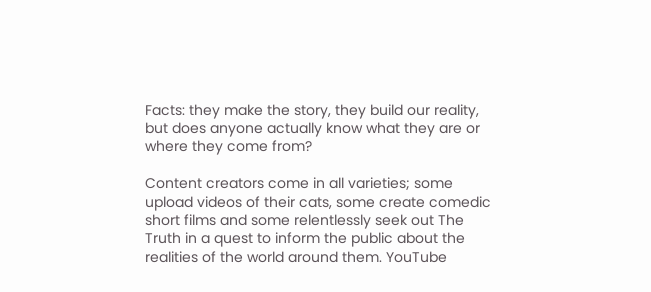Facts: they make the story, they build our reality, but does anyone actually know what they are or where they come from?

Content creators come in all varieties; some upload videos of their cats, some create comedic short films and some relentlessly seek out The Truth in a quest to inform the public about the realities of the world around them. YouTube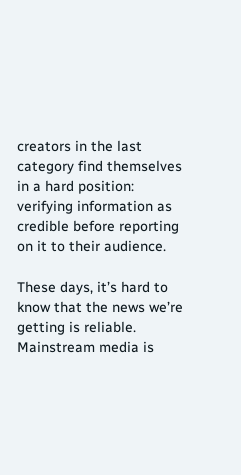creators in the last category find themselves in a hard position: verifying information as credible before reporting on it to their audience.

These days, it’s hard to know that the news we’re getting is reliable. Mainstream media is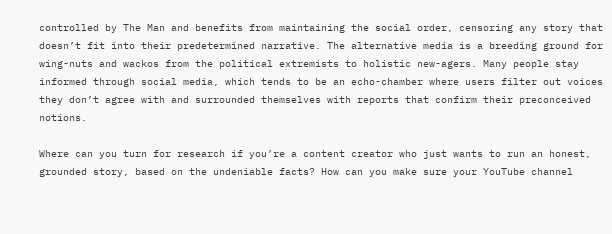controlled by The Man and benefits from maintaining the social order, censoring any story that doesn’t fit into their predetermined narrative. The alternative media is a breeding ground for wing-nuts and wackos from the political extremists to holistic new-agers. Many people stay informed through social media, which tends to be an echo-chamber where users filter out voices they don’t agree with and surrounded themselves with reports that confirm their preconceived notions.

Where can you turn for research if you’re a content creator who just wants to run an honest, grounded story, based on the undeniable facts? How can you make sure your YouTube channel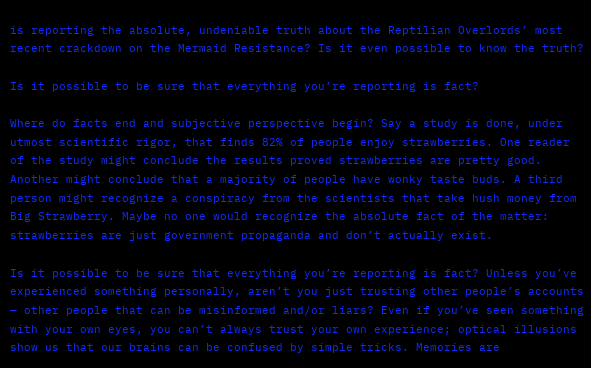is reporting the absolute, undeniable truth about the Reptilian Overlords’ most recent crackdown on the Mermaid Resistance? Is it even possible to know the truth?

Is it possible to be sure that everything you’re reporting is fact?

Where do facts end and subjective perspective begin? Say a study is done, under utmost scientific rigor, that finds 82% of people enjoy strawberries. One reader of the study might conclude the results proved strawberries are pretty good. Another might conclude that a majority of people have wonky taste buds. A third person might recognize a conspiracy from the scientists that take hush money from Big Strawberry. Maybe no one would recognize the absolute fact of the matter: strawberries are just government propaganda and don’t actually exist.

Is it possible to be sure that everything you’re reporting is fact? Unless you’ve experienced something personally, aren’t you just trusting other people’s accounts — other people that can be misinformed and/or liars? Even if you’ve seen something with your own eyes, you can’t always trust your own experience; optical illusions show us that our brains can be confused by simple tricks. Memories are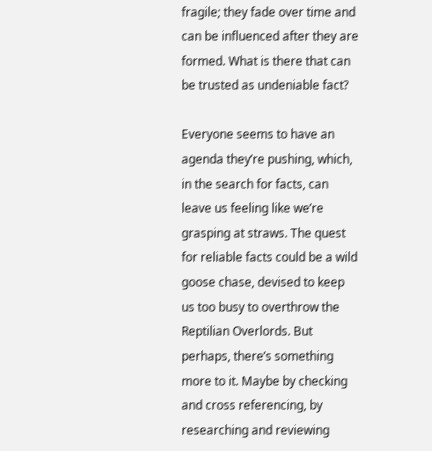fragile; they fade over time and can be influenced after they are formed. What is there that can be trusted as undeniable fact?

Everyone seems to have an agenda they’re pushing, which, in the search for facts, can leave us feeling like we’re grasping at straws. The quest for reliable facts could be a wild goose chase, devised to keep us too busy to overthrow the Reptilian Overlords. But perhaps, there’s something more to it. Maybe by checking and cross referencing, by researching and reviewing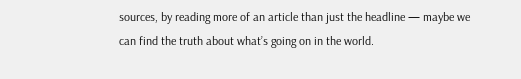sources, by reading more of an article than just the headline — maybe we can find the truth about what’s going on in the world.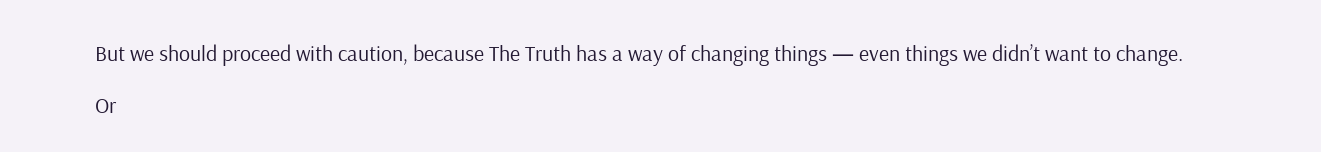But we should proceed with caution, because The Truth has a way of changing things — even things we didn’t want to change.

Or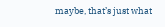maybe, that’s just what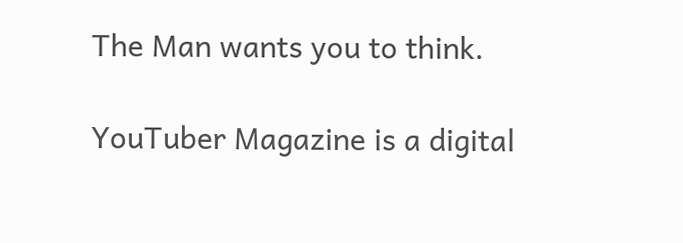The Man wants you to think.

YouTuber Magazine is a digital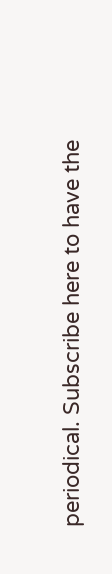periodical. Subscribe here to have the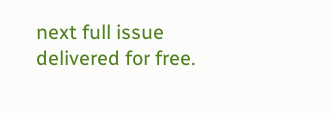next full issue delivered for free.